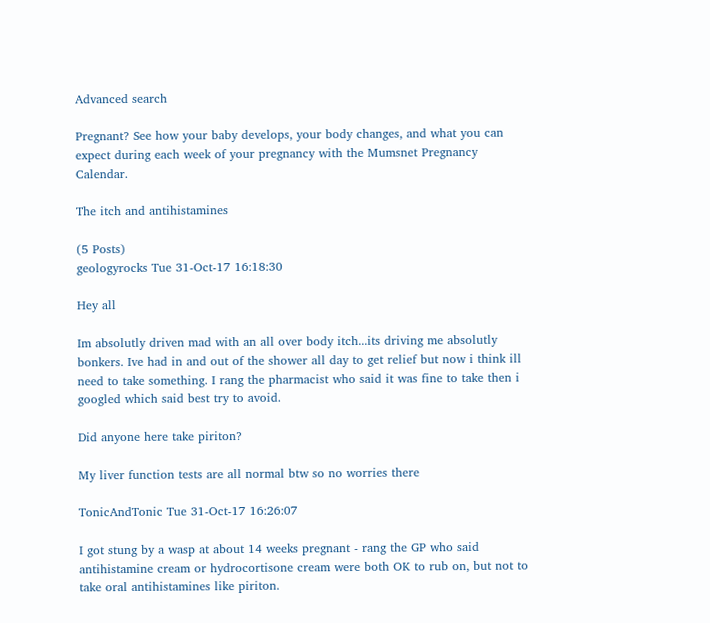Advanced search

Pregnant? See how your baby develops, your body changes, and what you can expect during each week of your pregnancy with the Mumsnet Pregnancy Calendar.

The itch and antihistamines

(5 Posts)
geologyrocks Tue 31-Oct-17 16:18:30

Hey all

Im absolutly driven mad with an all over body itch...its driving me absolutly bonkers. Ive had in and out of the shower all day to get relief but now i think ill need to take something. I rang the pharmacist who said it was fine to take then i googled which said best try to avoid.

Did anyone here take piriton?

My liver function tests are all normal btw so no worries there

TonicAndTonic Tue 31-Oct-17 16:26:07

I got stung by a wasp at about 14 weeks pregnant - rang the GP who said antihistamine cream or hydrocortisone cream were both OK to rub on, but not to take oral antihistamines like piriton.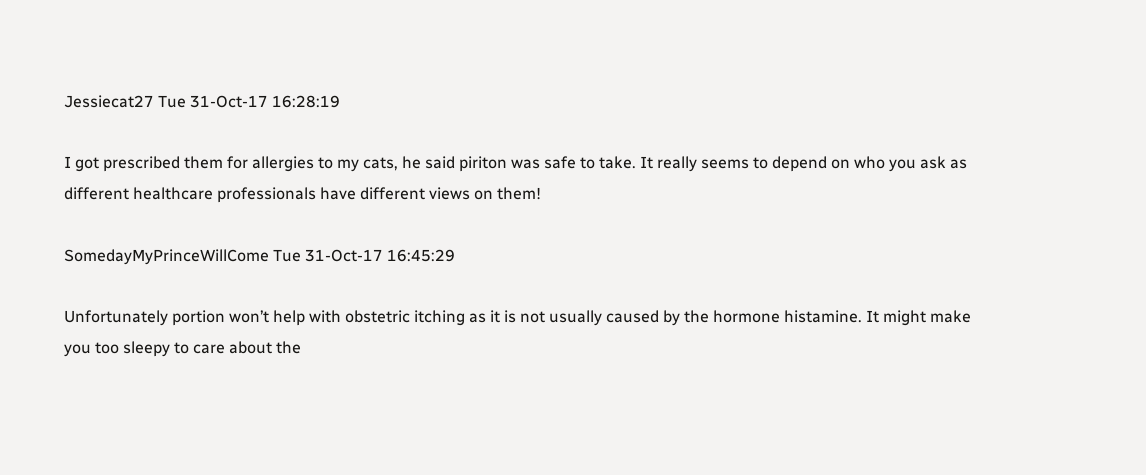Jessiecat27 Tue 31-Oct-17 16:28:19

I got prescribed them for allergies to my cats, he said piriton was safe to take. It really seems to depend on who you ask as different healthcare professionals have different views on them!

SomedayMyPrinceWillCome Tue 31-Oct-17 16:45:29

Unfortunately portion won’t help with obstetric itching as it is not usually caused by the hormone histamine. It might make you too sleepy to care about the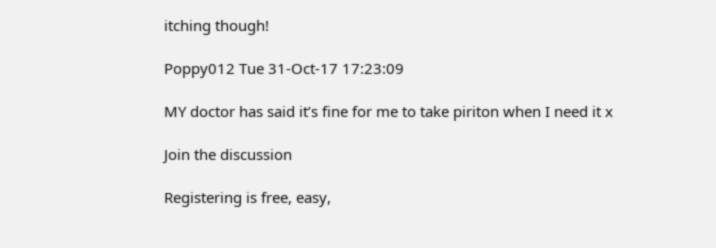itching though!

Poppy012 Tue 31-Oct-17 17:23:09

MY doctor has said it’s fine for me to take piriton when I need it x

Join the discussion

Registering is free, easy,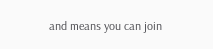and means you can join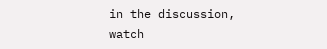in the discussion, watch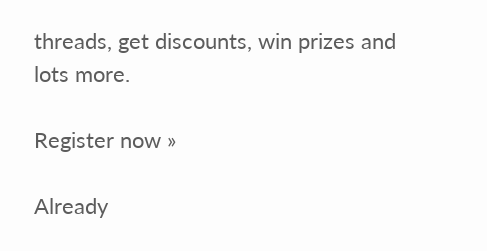threads, get discounts, win prizes and lots more.

Register now »

Already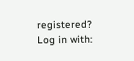registered? Log in with: